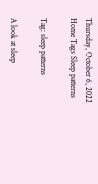Thursday, October 6, 2022
Home Tags Sleep patterns

Tag: sleep patterns

A look at sleep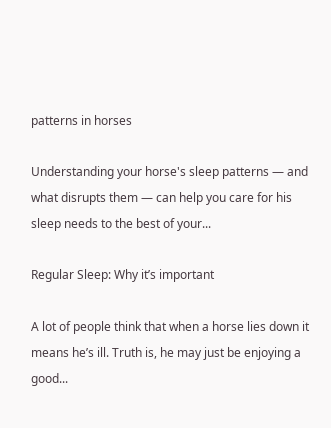patterns in horses

Understanding your horse's sleep patterns — and what disrupts them — can help you care for his sleep needs to the best of your...

Regular Sleep: Why it’s important

A lot of people think that when a horse lies down it means he’s ill. Truth is, he may just be enjoying a good...